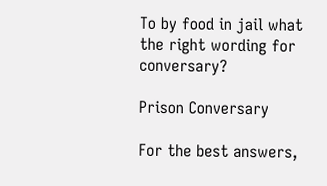To by food in jail what the right wording for conversary?

Prison Conversary

For the best answers,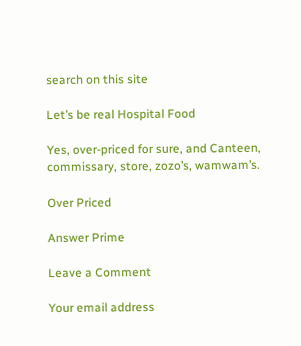search on this site

Let’s be real Hospital Food

Yes, over-priced for sure, and Canteen, commissary, store, zozo’s, wamwam’s.

Over Priced

Answer Prime

Leave a Comment

Your email address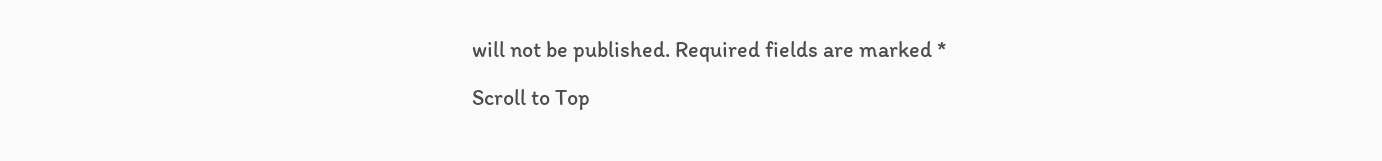will not be published. Required fields are marked *

Scroll to Top